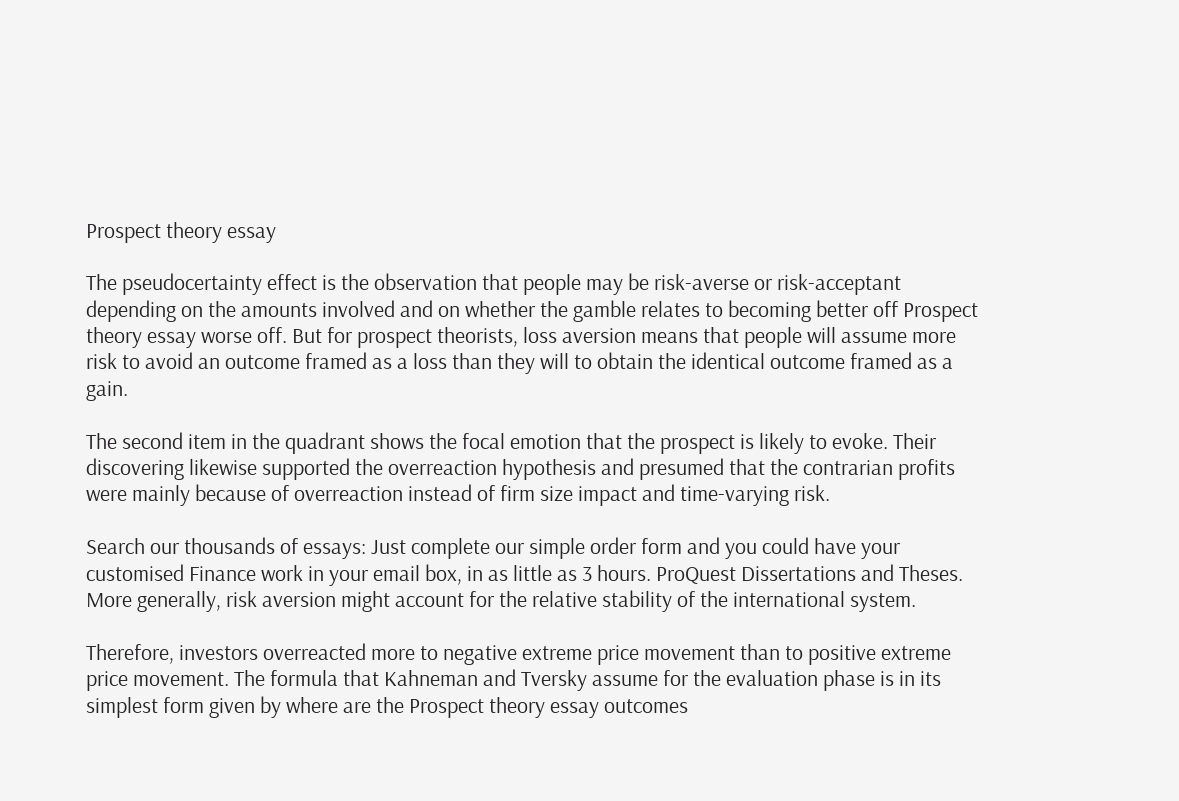Prospect theory essay

The pseudocertainty effect is the observation that people may be risk-averse or risk-acceptant depending on the amounts involved and on whether the gamble relates to becoming better off Prospect theory essay worse off. But for prospect theorists, loss aversion means that people will assume more risk to avoid an outcome framed as a loss than they will to obtain the identical outcome framed as a gain.

The second item in the quadrant shows the focal emotion that the prospect is likely to evoke. Their discovering likewise supported the overreaction hypothesis and presumed that the contrarian profits were mainly because of overreaction instead of firm size impact and time-varying risk.

Search our thousands of essays: Just complete our simple order form and you could have your customised Finance work in your email box, in as little as 3 hours. ProQuest Dissertations and Theses. More generally, risk aversion might account for the relative stability of the international system.

Therefore, investors overreacted more to negative extreme price movement than to positive extreme price movement. The formula that Kahneman and Tversky assume for the evaluation phase is in its simplest form given by where are the Prospect theory essay outcomes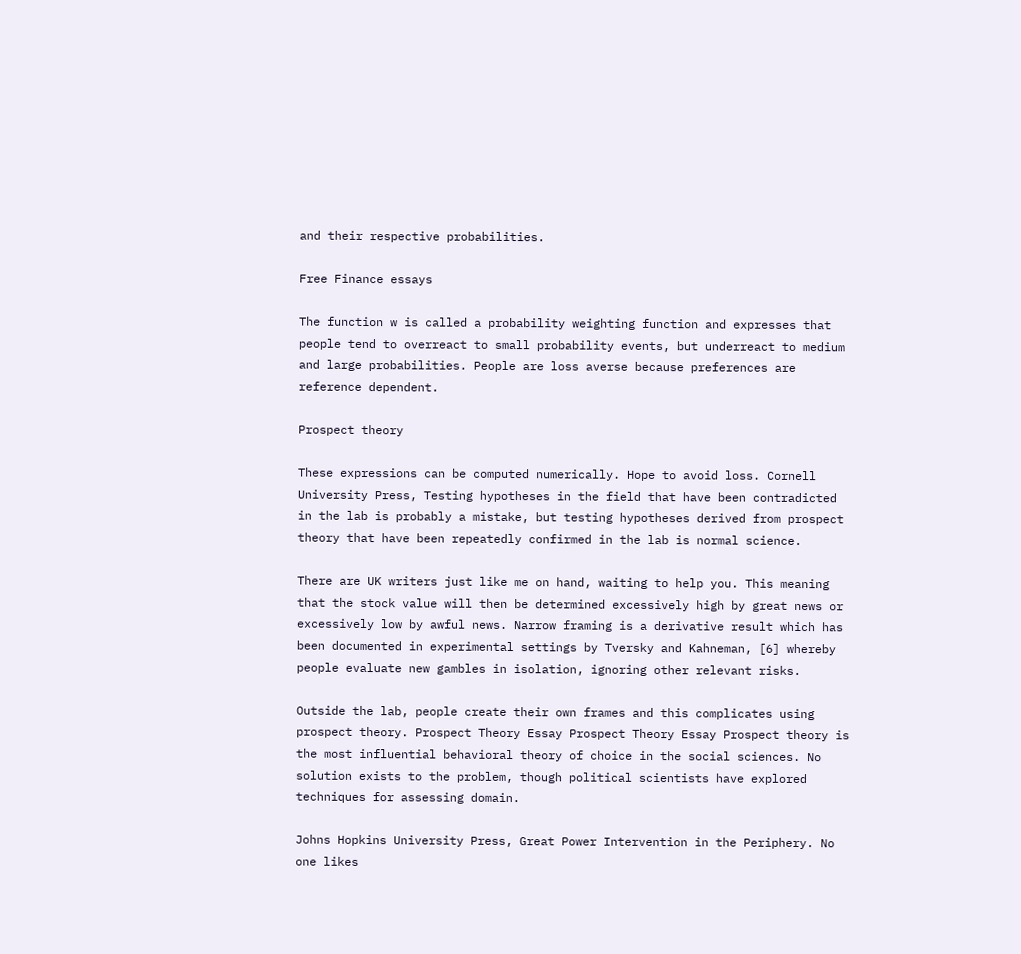and their respective probabilities.

Free Finance essays

The function w is called a probability weighting function and expresses that people tend to overreact to small probability events, but underreact to medium and large probabilities. People are loss averse because preferences are reference dependent.

Prospect theory

These expressions can be computed numerically. Hope to avoid loss. Cornell University Press, Testing hypotheses in the field that have been contradicted in the lab is probably a mistake, but testing hypotheses derived from prospect theory that have been repeatedly confirmed in the lab is normal science.

There are UK writers just like me on hand, waiting to help you. This meaning that the stock value will then be determined excessively high by great news or excessively low by awful news. Narrow framing is a derivative result which has been documented in experimental settings by Tversky and Kahneman, [6] whereby people evaluate new gambles in isolation, ignoring other relevant risks.

Outside the lab, people create their own frames and this complicates using prospect theory. Prospect Theory Essay Prospect Theory Essay Prospect theory is the most influential behavioral theory of choice in the social sciences. No solution exists to the problem, though political scientists have explored techniques for assessing domain.

Johns Hopkins University Press, Great Power Intervention in the Periphery. No one likes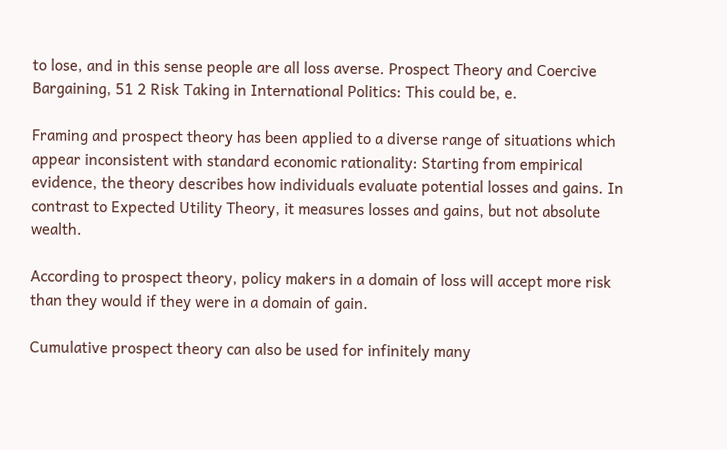to lose, and in this sense people are all loss averse. Prospect Theory and Coercive Bargaining, 51 2 Risk Taking in International Politics: This could be, e.

Framing and prospect theory has been applied to a diverse range of situations which appear inconsistent with standard economic rationality: Starting from empirical evidence, the theory describes how individuals evaluate potential losses and gains. In contrast to Expected Utility Theory, it measures losses and gains, but not absolute wealth.

According to prospect theory, policy makers in a domain of loss will accept more risk than they would if they were in a domain of gain.

Cumulative prospect theory can also be used for infinitely many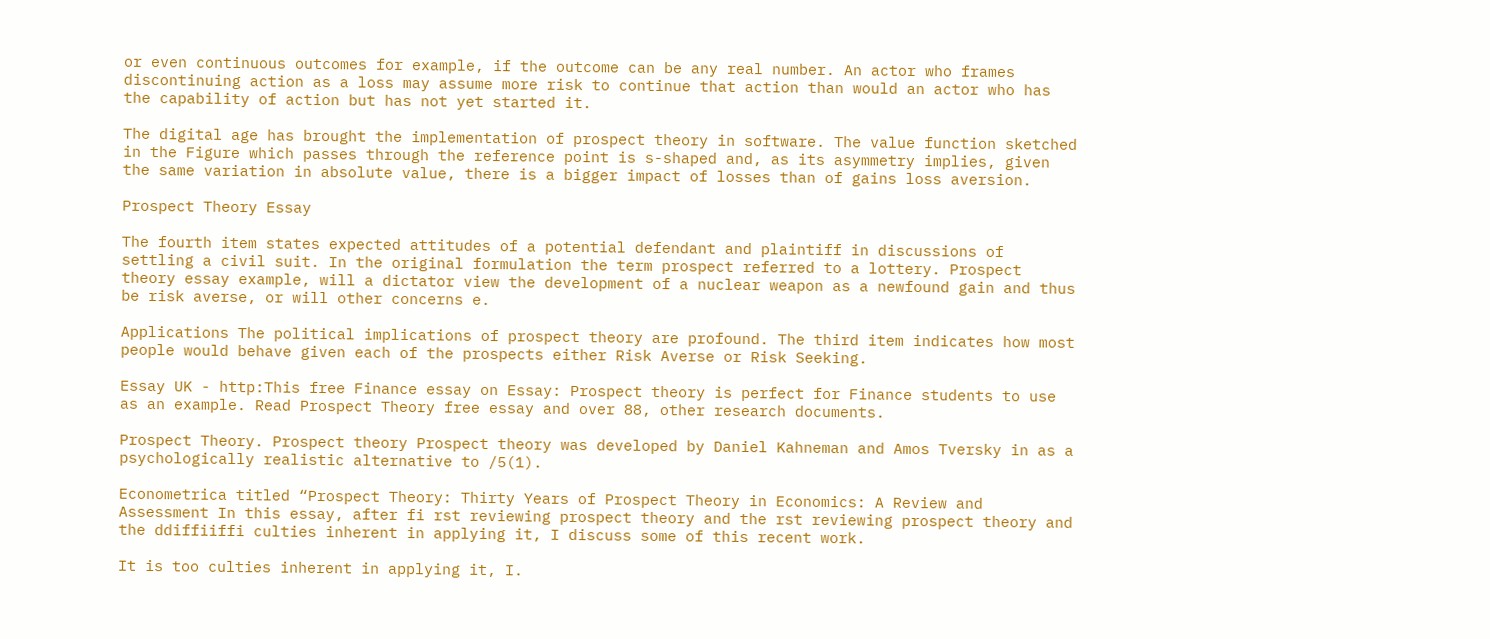or even continuous outcomes for example, if the outcome can be any real number. An actor who frames discontinuing action as a loss may assume more risk to continue that action than would an actor who has the capability of action but has not yet started it.

The digital age has brought the implementation of prospect theory in software. The value function sketched in the Figure which passes through the reference point is s-shaped and, as its asymmetry implies, given the same variation in absolute value, there is a bigger impact of losses than of gains loss aversion.

Prospect Theory Essay

The fourth item states expected attitudes of a potential defendant and plaintiff in discussions of settling a civil suit. In the original formulation the term prospect referred to a lottery. Prospect theory essay example, will a dictator view the development of a nuclear weapon as a newfound gain and thus be risk averse, or will other concerns e.

Applications The political implications of prospect theory are profound. The third item indicates how most people would behave given each of the prospects either Risk Averse or Risk Seeking.

Essay UK - http:This free Finance essay on Essay: Prospect theory is perfect for Finance students to use as an example. Read Prospect Theory free essay and over 88, other research documents.

Prospect Theory. Prospect theory Prospect theory was developed by Daniel Kahneman and Amos Tversky in as a psychologically realistic alternative to /5(1).

Econometrica titled “Prospect Theory: Thirty Years of Prospect Theory in Economics: A Review and Assessment In this essay, after fi rst reviewing prospect theory and the rst reviewing prospect theory and the ddiffiiffi culties inherent in applying it, I discuss some of this recent work.

It is too culties inherent in applying it, I.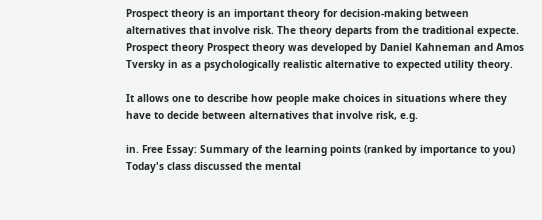Prospect theory is an important theory for decision-making between alternatives that involve risk. The theory departs from the traditional expecte. Prospect theory Prospect theory was developed by Daniel Kahneman and Amos Tversky in as a psychologically realistic alternative to expected utility theory.

It allows one to describe how people make choices in situations where they have to decide between alternatives that involve risk, e.g.

in. Free Essay: Summary of the learning points (ranked by importance to you) Today's class discussed the mental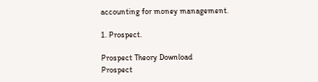accounting for money management.

1. Prospect.

Prospect Theory Download
Prospect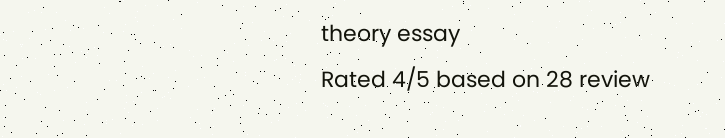theory essay
Rated 4/5 based on 28 review